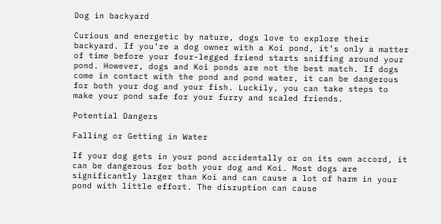Dog in backyard

Curious and energetic by nature, dogs love to explore their backyard. If you’re a dog owner with a Koi pond, it’s only a matter of time before your four-legged friend starts sniffing around your pond. However, dogs and Koi ponds are not the best match. If dogs come in contact with the pond and pond water, it can be dangerous for both your dog and your fish. Luckily, you can take steps to make your pond safe for your furry and scaled friends.

Potential Dangers

Falling or Getting in Water

If your dog gets in your pond accidentally or on its own accord, it can be dangerous for both your dog and Koi. Most dogs are significantly larger than Koi and can cause a lot of harm in your pond with little effort. The disruption can cause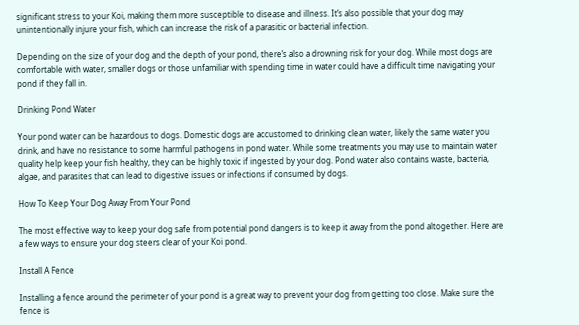significant stress to your Koi, making them more susceptible to disease and illness. It’s also possible that your dog may unintentionally injure your fish, which can increase the risk of a parasitic or bacterial infection.

Depending on the size of your dog and the depth of your pond, there’s also a drowning risk for your dog. While most dogs are comfortable with water, smaller dogs or those unfamiliar with spending time in water could have a difficult time navigating your pond if they fall in.

Drinking Pond Water

Your pond water can be hazardous to dogs. Domestic dogs are accustomed to drinking clean water, likely the same water you drink, and have no resistance to some harmful pathogens in pond water. While some treatments you may use to maintain water quality help keep your fish healthy, they can be highly toxic if ingested by your dog. Pond water also contains waste, bacteria, algae, and parasites that can lead to digestive issues or infections if consumed by dogs.

How To Keep Your Dog Away From Your Pond

The most effective way to keep your dog safe from potential pond dangers is to keep it away from the pond altogether. Here are a few ways to ensure your dog steers clear of your Koi pond.

Install A Fence

Installing a fence around the perimeter of your pond is a great way to prevent your dog from getting too close. Make sure the fence is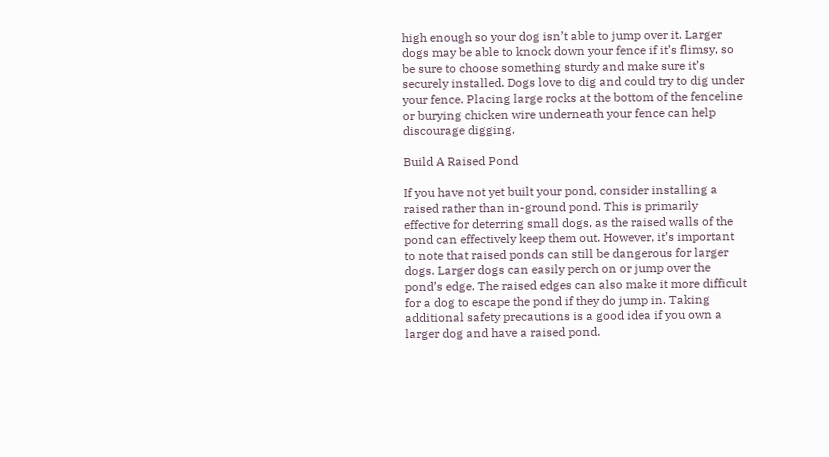high enough so your dog isn’t able to jump over it. Larger dogs may be able to knock down your fence if it’s flimsy, so be sure to choose something sturdy and make sure it’s securely installed. Dogs love to dig and could try to dig under your fence. Placing large rocks at the bottom of the fenceline or burying chicken wire underneath your fence can help discourage digging.

Build A Raised Pond

If you have not yet built your pond, consider installing a raised rather than in-ground pond. This is primarily effective for deterring small dogs, as the raised walls of the pond can effectively keep them out. However, it’s important to note that raised ponds can still be dangerous for larger dogs. Larger dogs can easily perch on or jump over the pond’s edge. The raised edges can also make it more difficult for a dog to escape the pond if they do jump in. Taking additional safety precautions is a good idea if you own a larger dog and have a raised pond.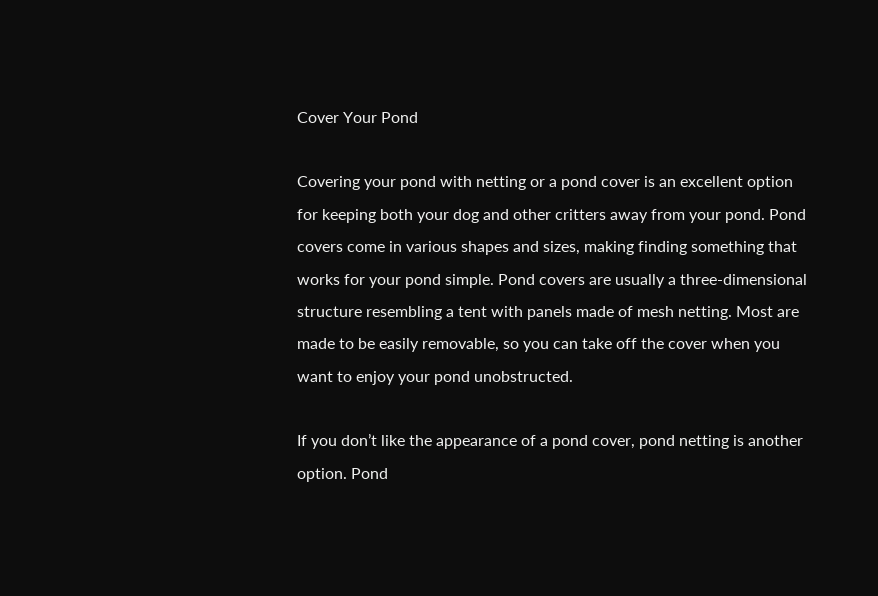Cover Your Pond

Covering your pond with netting or a pond cover is an excellent option for keeping both your dog and other critters away from your pond. Pond covers come in various shapes and sizes, making finding something that works for your pond simple. Pond covers are usually a three-dimensional structure resembling a tent with panels made of mesh netting. Most are made to be easily removable, so you can take off the cover when you want to enjoy your pond unobstructed.

If you don’t like the appearance of a pond cover, pond netting is another option. Pond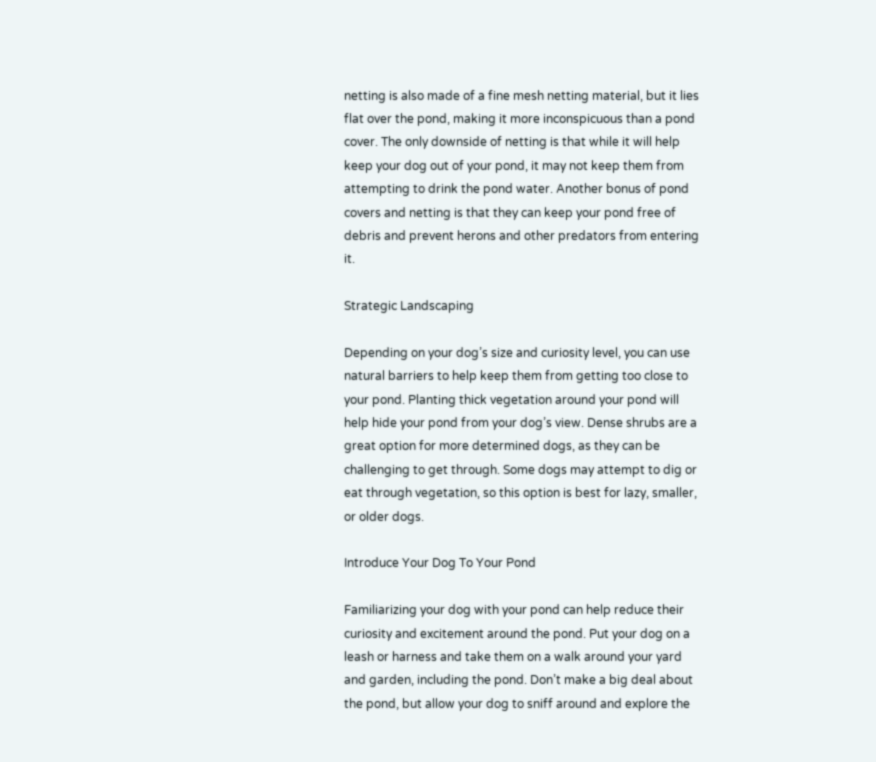netting is also made of a fine mesh netting material, but it lies flat over the pond, making it more inconspicuous than a pond cover. The only downside of netting is that while it will help keep your dog out of your pond, it may not keep them from attempting to drink the pond water. Another bonus of pond covers and netting is that they can keep your pond free of debris and prevent herons and other predators from entering it.

Strategic Landscaping

Depending on your dog’s size and curiosity level, you can use natural barriers to help keep them from getting too close to your pond. Planting thick vegetation around your pond will help hide your pond from your dog’s view. Dense shrubs are a great option for more determined dogs, as they can be challenging to get through. Some dogs may attempt to dig or eat through vegetation, so this option is best for lazy, smaller, or older dogs.

Introduce Your Dog To Your Pond

Familiarizing your dog with your pond can help reduce their curiosity and excitement around the pond. Put your dog on a leash or harness and take them on a walk around your yard and garden, including the pond. Don’t make a big deal about the pond, but allow your dog to sniff around and explore the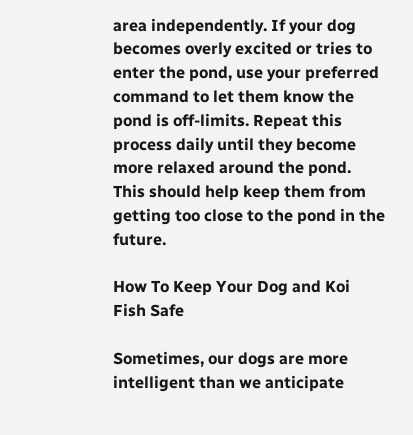area independently. If your dog becomes overly excited or tries to enter the pond, use your preferred command to let them know the pond is off-limits. Repeat this process daily until they become more relaxed around the pond. This should help keep them from getting too close to the pond in the future.

How To Keep Your Dog and Koi Fish Safe

Sometimes, our dogs are more intelligent than we anticipate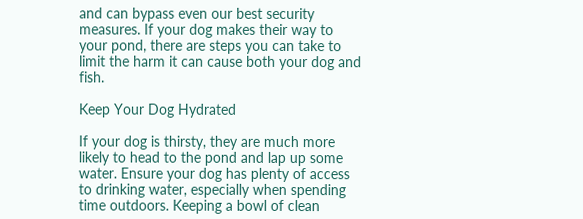and can bypass even our best security measures. If your dog makes their way to your pond, there are steps you can take to limit the harm it can cause both your dog and fish.

Keep Your Dog Hydrated

If your dog is thirsty, they are much more likely to head to the pond and lap up some water. Ensure your dog has plenty of access to drinking water, especially when spending time outdoors. Keeping a bowl of clean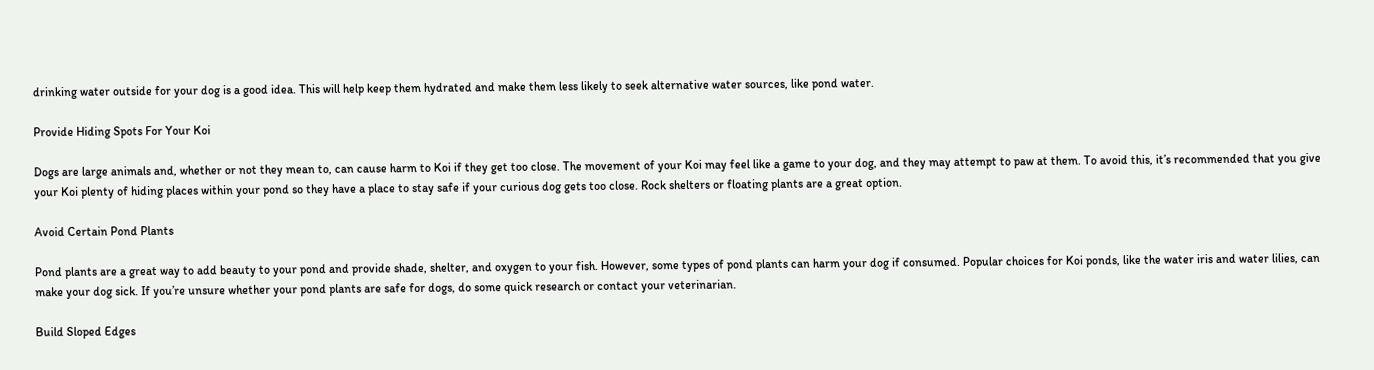drinking water outside for your dog is a good idea. This will help keep them hydrated and make them less likely to seek alternative water sources, like pond water.

Provide Hiding Spots For Your Koi

Dogs are large animals and, whether or not they mean to, can cause harm to Koi if they get too close. The movement of your Koi may feel like a game to your dog, and they may attempt to paw at them. To avoid this, it’s recommended that you give your Koi plenty of hiding places within your pond so they have a place to stay safe if your curious dog gets too close. Rock shelters or floating plants are a great option.

Avoid Certain Pond Plants

Pond plants are a great way to add beauty to your pond and provide shade, shelter, and oxygen to your fish. However, some types of pond plants can harm your dog if consumed. Popular choices for Koi ponds, like the water iris and water lilies, can make your dog sick. If you’re unsure whether your pond plants are safe for dogs, do some quick research or contact your veterinarian.

Build Sloped Edges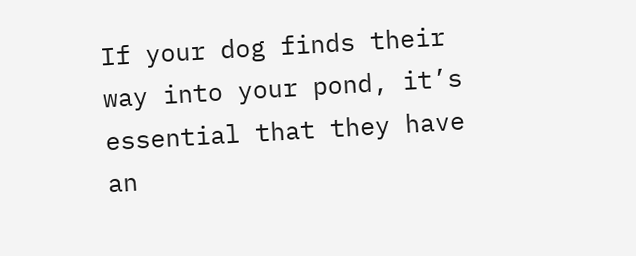If your dog finds their way into your pond, it’s essential that they have an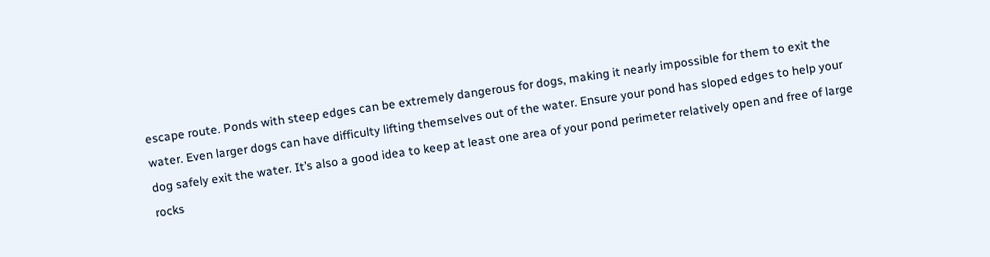escape route. Ponds with steep edges can be extremely dangerous for dogs, making it nearly impossible for them to exit the water. Even larger dogs can have difficulty lifting themselves out of the water. Ensure your pond has sloped edges to help your dog safely exit the water. It’s also a good idea to keep at least one area of your pond perimeter relatively open and free of large rocks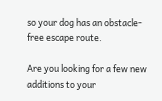so your dog has an obstacle-free escape route.

Are you looking for a few new additions to your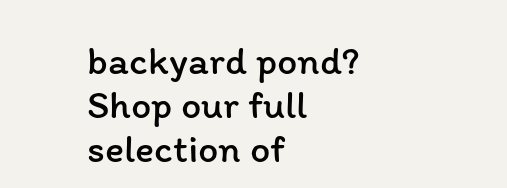backyard pond? Shop our full selection of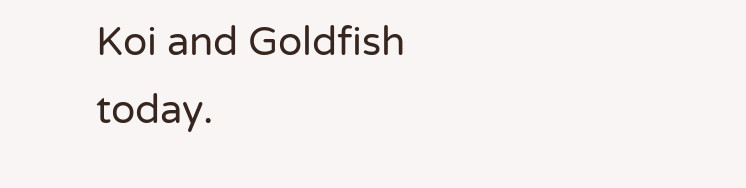Koi and Goldfish today.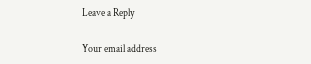Leave a Reply

Your email address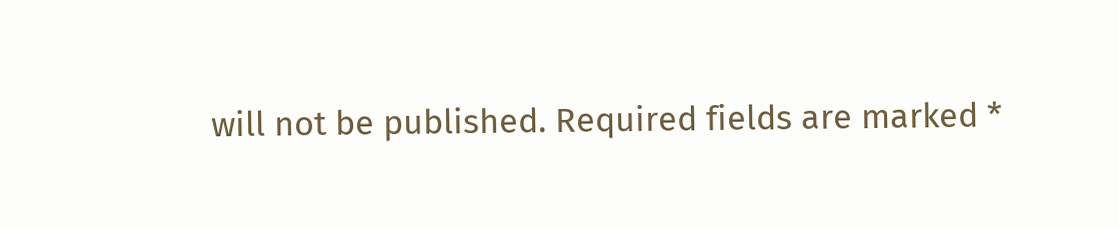will not be published. Required fields are marked *